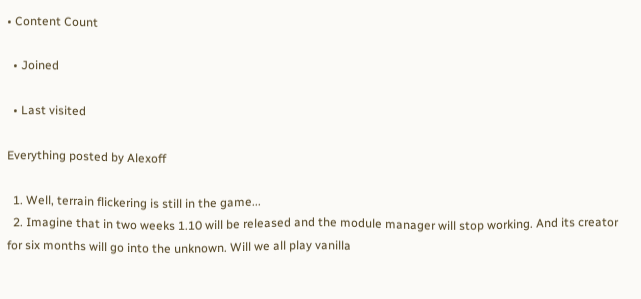• Content Count

  • Joined

  • Last visited

Everything posted by Alexoff

  1. Well, terrain flickering is still in the game...
  2. Imagine that in two weeks 1.10 will be released and the module manager will stop working. And its creator for six months will go into the unknown. Will we all play vanilla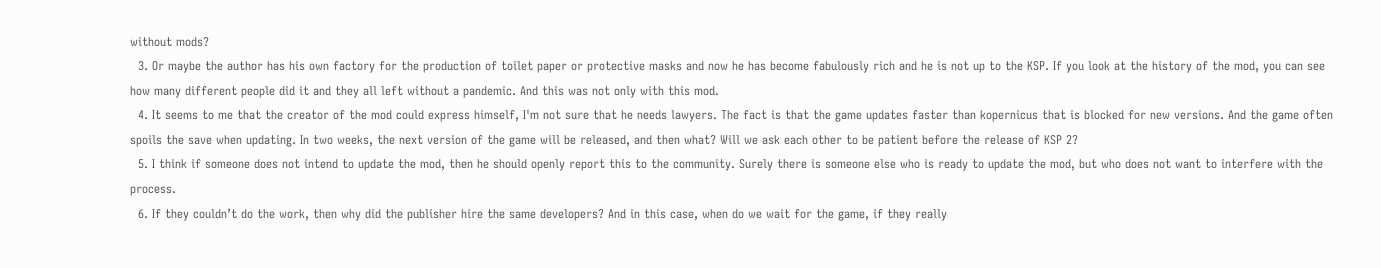without mods?
  3. Or maybe the author has his own factory for the production of toilet paper or protective masks and now he has become fabulously rich and he is not up to the KSP. If you look at the history of the mod, you can see how many different people did it and they all left without a pandemic. And this was not only with this mod.
  4. It seems to me that the creator of the mod could express himself, I'm not sure that he needs lawyers. The fact is that the game updates faster than kopernicus that is blocked for new versions. And the game often spoils the save when updating. In two weeks, the next version of the game will be released, and then what? Will we ask each other to be patient before the release of KSP 2?
  5. I think if someone does not intend to update the mod, then he should openly report this to the community. Surely there is someone else who is ready to update the mod, but who does not want to interfere with the process.
  6. If they couldn’t do the work, then why did the publisher hire the same developers? And in this case, when do we wait for the game, if they really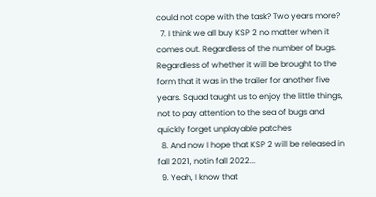could not cope with the task? Two years more?
  7. I think we all buy KSP 2 no matter when it comes out. Regardless of the number of bugs. Regardless of whether it will be brought to the form that it was in the trailer for another five years. Squad taught us to enjoy the little things, not to pay attention to the sea of bugs and quickly forget unplayable patches
  8. And now I hope that KSP 2 will be released in fall 2021, notin fall 2022...
  9. Yeah, I know that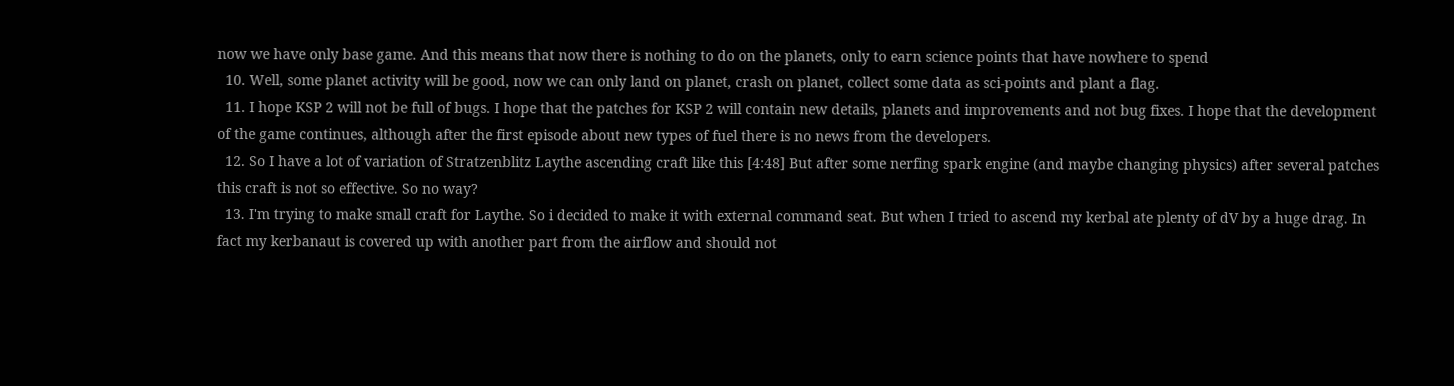now we have only base game. And this means that now there is nothing to do on the planets, only to earn science points that have nowhere to spend
  10. Well, some planet activity will be good, now we can only land on planet, crash on planet, collect some data as sci-points and plant a flag.
  11. I hope KSP 2 will not be full of bugs. I hope that the patches for KSP 2 will contain new details, planets and improvements and not bug fixes. I hope that the development of the game continues, although after the first episode about new types of fuel there is no news from the developers.
  12. So I have a lot of variation of Stratzenblitz Laythe ascending craft like this [4:48] But after some nerfing spark engine (and maybe changing physics) after several patches this craft is not so effective. So no way?
  13. I'm trying to make small craft for Laythe. So i decided to make it with external command seat. But when I tried to ascend my kerbal ate plenty of dV by a huge drag. In fact my kerbanaut is covered up with another part from the airflow and should not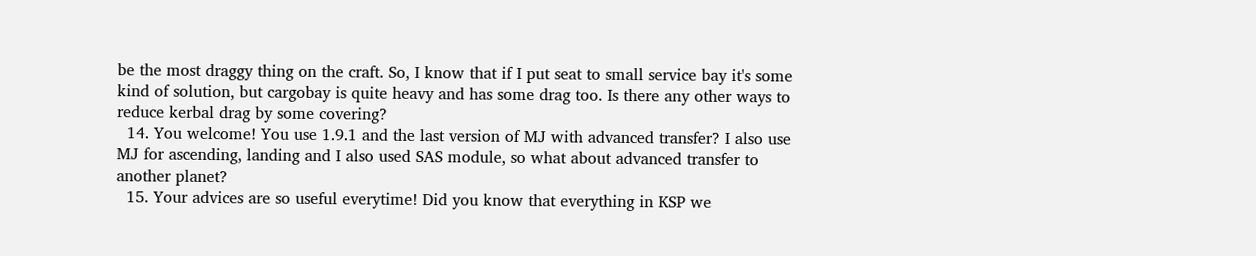be the most draggy thing on the craft. So, I know that if I put seat to small service bay it's some kind of solution, but cargobay is quite heavy and has some drag too. Is there any other ways to reduce kerbal drag by some covering?
  14. You welcome! You use 1.9.1 and the last version of MJ with advanced transfer? I also use MJ for ascending, landing and I also used SAS module, so what about advanced transfer to another planet?
  15. Your advices are so useful everytime! Did you know that everything in KSP we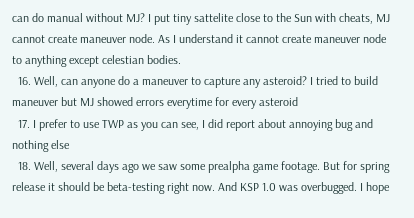can do manual without MJ? I put tiny sattelite close to the Sun with cheats, MJ cannot create maneuver node. As I understand it cannot create maneuver node to anything except celestian bodies.
  16. Well, can anyone do a maneuver to capture any asteroid? I tried to build maneuver but MJ showed errors everytime for every asteroid
  17. I prefer to use TWP as you can see, I did report about annoying bug and nothing else
  18. Well, several days ago we saw some prealpha game footage. But for spring release it should be beta-testing right now. And KSP 1.0 was overbugged. I hope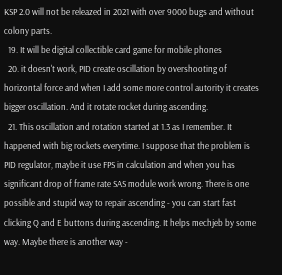KSP 2.0 will not be releazed in 2021 with over 9000 bugs and without colony parts.
  19. It will be digital collectible card game for mobile phones
  20. it doesn't work, PID create oscillation by overshooting of horizontal force and when I add some more control autority it creates bigger oscillation. And it rotate rocket during ascending.
  21. This oscillation and rotation started at 1.3 as I remember. It happened with big rockets everytime. I suppose that the problem is PID regulator, maybe it use FPS in calculation and when you has significant drop of frame rate SAS module work wrong. There is one possible and stupid way to repair ascending - you can start fast clicking Q and E buttons during ascending. It helps mechjeb by some way. Maybe there is another way -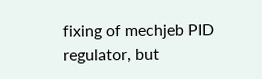fixing of mechjeb PID regulator, but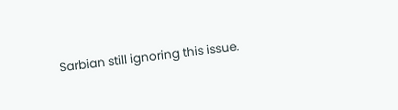Sarbian still ignoring this issue.